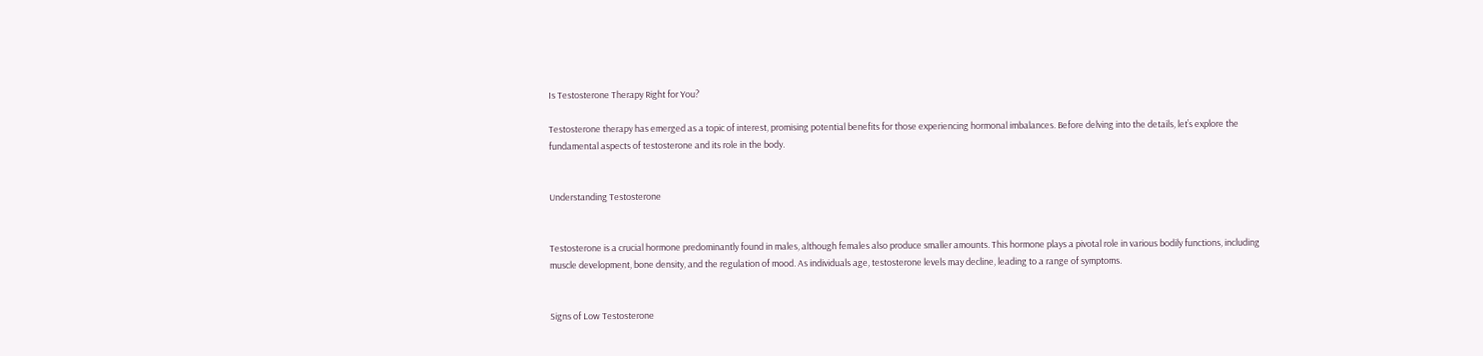Is Testosterone Therapy Right for You?

Testosterone therapy has emerged as a topic of interest, promising potential benefits for those experiencing hormonal imbalances. Before delving into the details, let’s explore the fundamental aspects of testosterone and its role in the body.


Understanding Testosterone


Testosterone is a crucial hormone predominantly found in males, although females also produce smaller amounts. This hormone plays a pivotal role in various bodily functions, including muscle development, bone density, and the regulation of mood. As individuals age, testosterone levels may decline, leading to a range of symptoms.


Signs of Low Testosterone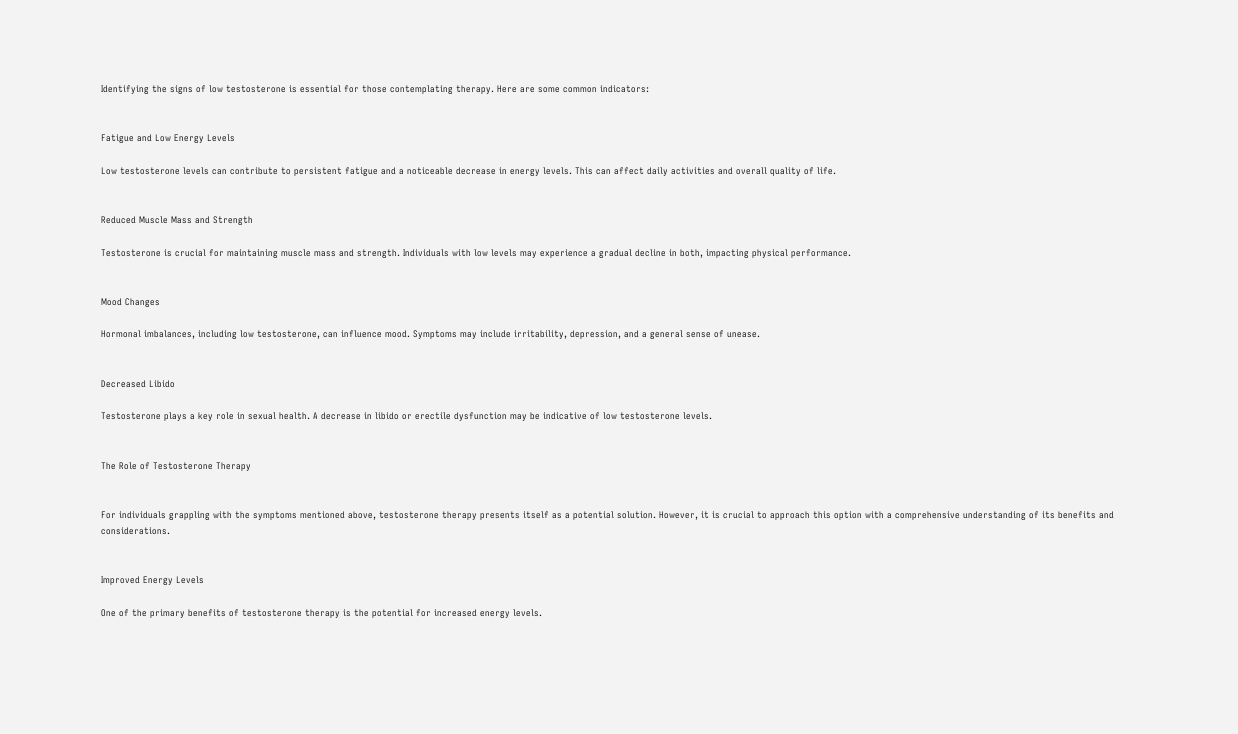Identifying the signs of low testosterone is essential for those contemplating therapy. Here are some common indicators:


Fatigue and Low Energy Levels

Low testosterone levels can contribute to persistent fatigue and a noticeable decrease in energy levels. This can affect daily activities and overall quality of life.


Reduced Muscle Mass and Strength

Testosterone is crucial for maintaining muscle mass and strength. Individuals with low levels may experience a gradual decline in both, impacting physical performance.


Mood Changes

Hormonal imbalances, including low testosterone, can influence mood. Symptoms may include irritability, depression, and a general sense of unease.


Decreased Libido

Testosterone plays a key role in sexual health. A decrease in libido or erectile dysfunction may be indicative of low testosterone levels.


The Role of Testosterone Therapy


For individuals grappling with the symptoms mentioned above, testosterone therapy presents itself as a potential solution. However, it is crucial to approach this option with a comprehensive understanding of its benefits and considerations.


Improved Energy Levels

One of the primary benefits of testosterone therapy is the potential for increased energy levels.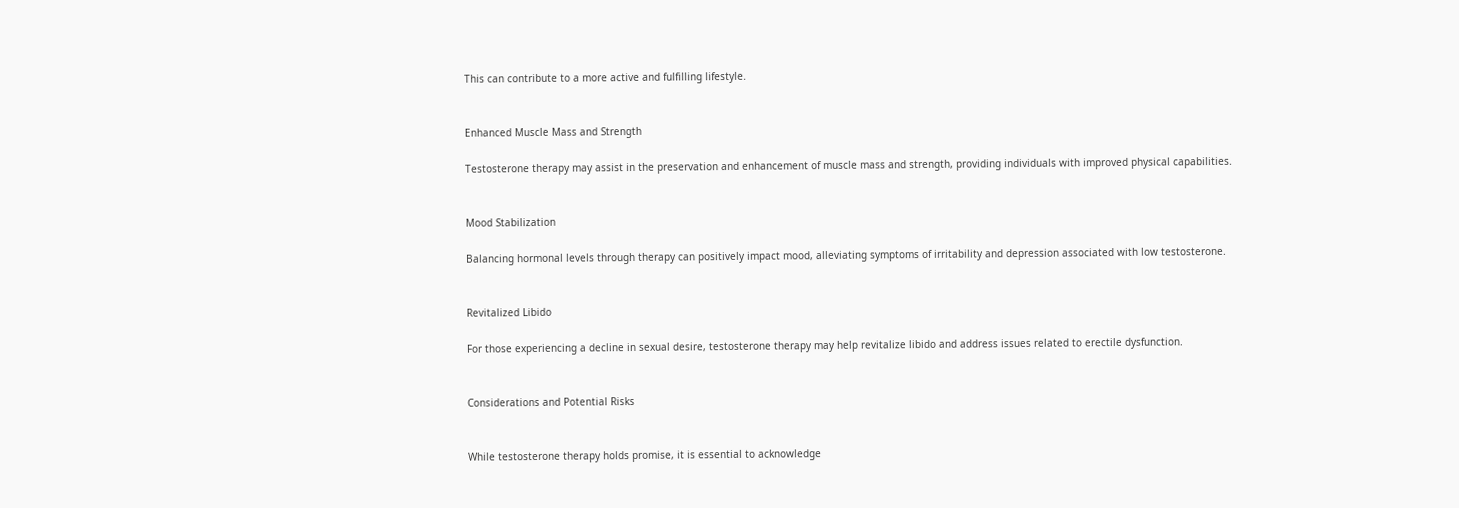This can contribute to a more active and fulfilling lifestyle.


Enhanced Muscle Mass and Strength

Testosterone therapy may assist in the preservation and enhancement of muscle mass and strength, providing individuals with improved physical capabilities.


Mood Stabilization

Balancing hormonal levels through therapy can positively impact mood, alleviating symptoms of irritability and depression associated with low testosterone.


Revitalized Libido

For those experiencing a decline in sexual desire, testosterone therapy may help revitalize libido and address issues related to erectile dysfunction.


Considerations and Potential Risks


While testosterone therapy holds promise, it is essential to acknowledge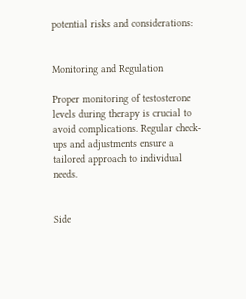potential risks and considerations:


Monitoring and Regulation

Proper monitoring of testosterone levels during therapy is crucial to avoid complications. Regular check-ups and adjustments ensure a tailored approach to individual needs.


Side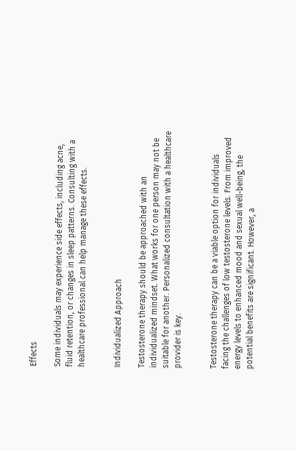Effects

Some individuals may experience side effects, including acne, fluid retention, or changes in sleep patterns. Consulting with a healthcare professional can help manage these effects.


Individualized Approach

Testosterone therapy should be approached with an individualized mindset. What works for one person may not be suitable for another. Personalized consultation with a healthcare provider is key.


Testosterone therapy can be a viable option for individuals facing the challenges of low testosterone levels. From improved energy levels to enhanced mood and sexual well-being, the potential benefits are significant. However, a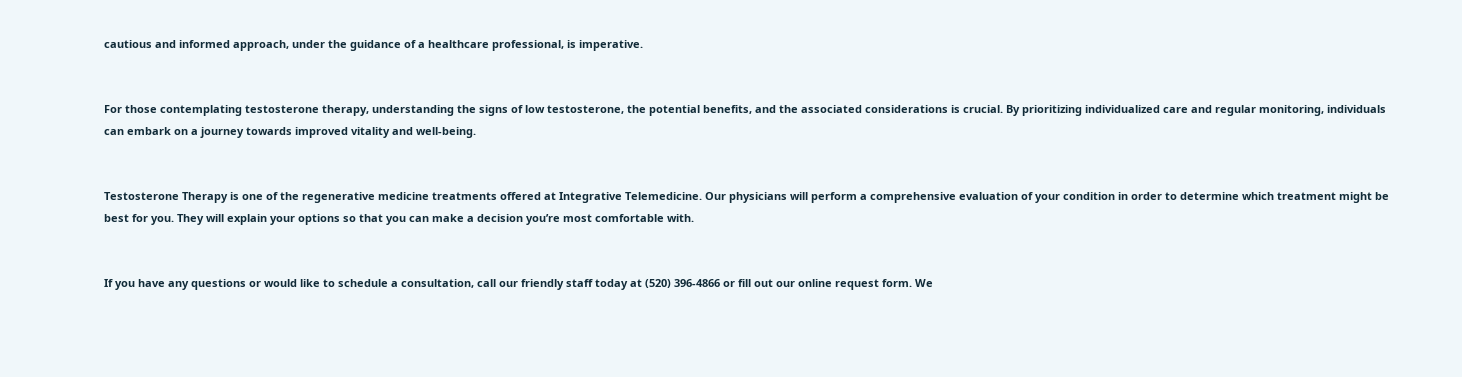cautious and informed approach, under the guidance of a healthcare professional, is imperative.


For those contemplating testosterone therapy, understanding the signs of low testosterone, the potential benefits, and the associated considerations is crucial. By prioritizing individualized care and regular monitoring, individuals can embark on a journey towards improved vitality and well-being.


Testosterone Therapy is one of the regenerative medicine treatments offered at Integrative Telemedicine. Our physicians will perform a comprehensive evaluation of your condition in order to determine which treatment might be best for you. They will explain your options so that you can make a decision you’re most comfortable with.


If you have any questions or would like to schedule a consultation, call our friendly staff today at (520) 396-4866 or fill out our online request form. We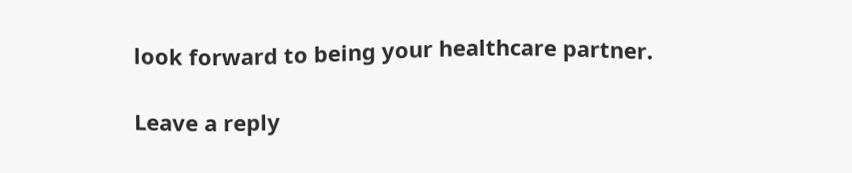look forward to being your healthcare partner.

Leave a reply